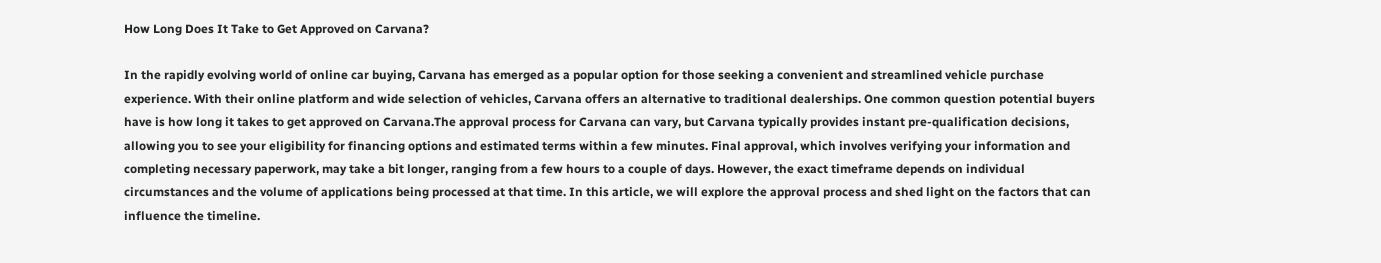How Long Does It Take to Get Approved on Carvana?

In the rapidly evolving world of online car buying, Carvana has emerged as a popular option for those seeking a convenient and streamlined vehicle purchase experience. With their online platform and wide selection of vehicles, Carvana offers an alternative to traditional dealerships. One common question potential buyers have is how long it takes to get approved on Carvana.The approval process for Carvana can vary, but Carvana typically provides instant pre-qualification decisions, allowing you to see your eligibility for financing options and estimated terms within a few minutes. Final approval, which involves verifying your information and completing necessary paperwork, may take a bit longer, ranging from a few hours to a couple of days. However, the exact timeframe depends on individual circumstances and the volume of applications being processed at that time. In this article, we will explore the approval process and shed light on the factors that can influence the timeline.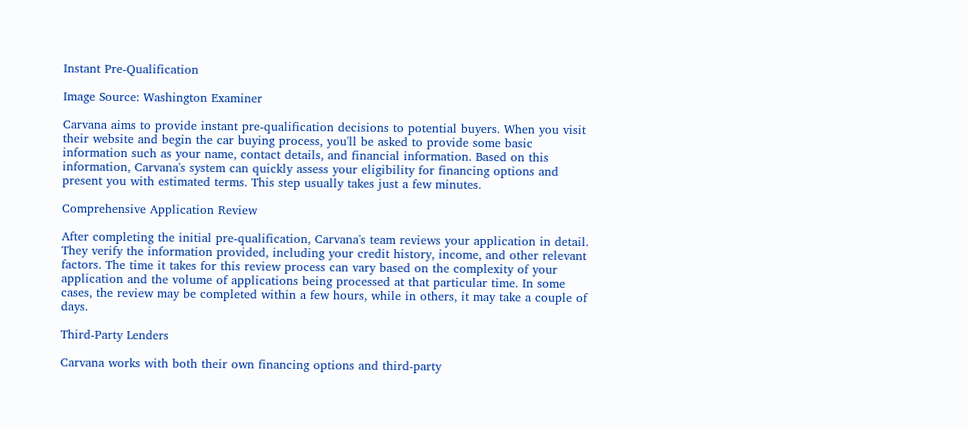Instant Pre-Qualification

Image Source: Washington Examiner

Carvana aims to provide instant pre-qualification decisions to potential buyers. When you visit their website and begin the car buying process, you'll be asked to provide some basic information such as your name, contact details, and financial information. Based on this information, Carvana's system can quickly assess your eligibility for financing options and present you with estimated terms. This step usually takes just a few minutes.

Comprehensive Application Review

After completing the initial pre-qualification, Carvana's team reviews your application in detail. They verify the information provided, including your credit history, income, and other relevant factors. The time it takes for this review process can vary based on the complexity of your application and the volume of applications being processed at that particular time. In some cases, the review may be completed within a few hours, while in others, it may take a couple of days.

Third-Party Lenders

Carvana works with both their own financing options and third-party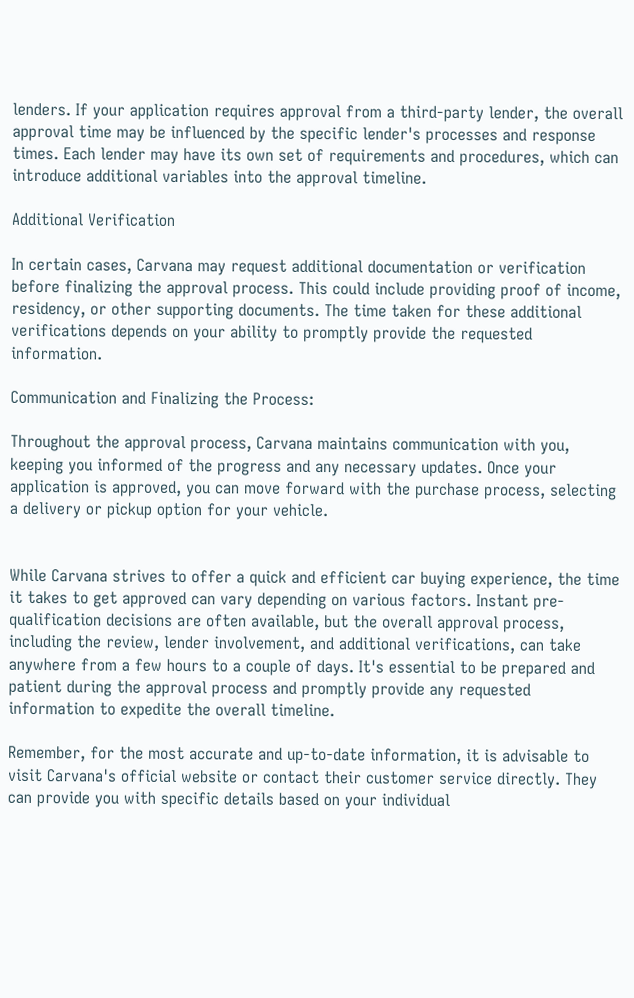lenders. If your application requires approval from a third-party lender, the overall approval time may be influenced by the specific lender's processes and response times. Each lender may have its own set of requirements and procedures, which can introduce additional variables into the approval timeline.

Additional Verification

In certain cases, Carvana may request additional documentation or verification before finalizing the approval process. This could include providing proof of income, residency, or other supporting documents. The time taken for these additional verifications depends on your ability to promptly provide the requested information.

Communication and Finalizing the Process:

Throughout the approval process, Carvana maintains communication with you, keeping you informed of the progress and any necessary updates. Once your application is approved, you can move forward with the purchase process, selecting a delivery or pickup option for your vehicle.


While Carvana strives to offer a quick and efficient car buying experience, the time it takes to get approved can vary depending on various factors. Instant pre-qualification decisions are often available, but the overall approval process, including the review, lender involvement, and additional verifications, can take anywhere from a few hours to a couple of days. It's essential to be prepared and patient during the approval process and promptly provide any requested information to expedite the overall timeline.

Remember, for the most accurate and up-to-date information, it is advisable to visit Carvana's official website or contact their customer service directly. They can provide you with specific details based on your individual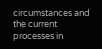circumstances and the current processes in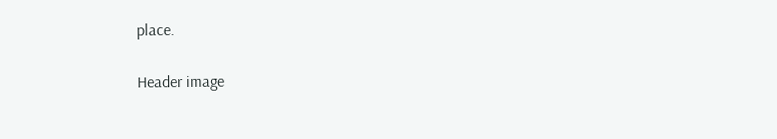place.

Header image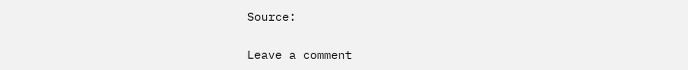Source:

Leave a comment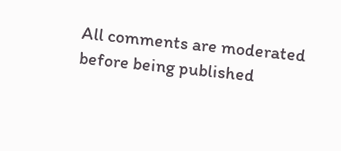All comments are moderated before being published